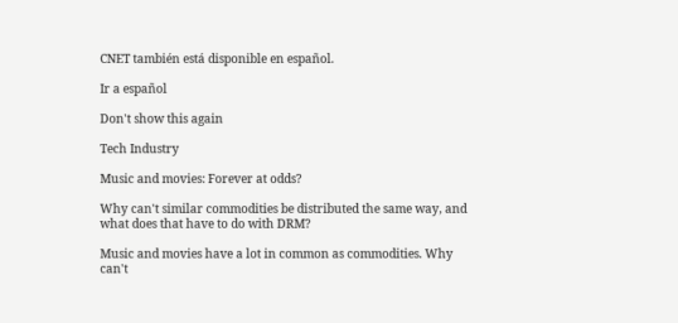CNET también está disponible en español.

Ir a español

Don't show this again

Tech Industry

Music and movies: Forever at odds?

Why can't similar commodities be distributed the same way, and what does that have to do with DRM?

Music and movies have a lot in common as commodities. Why can't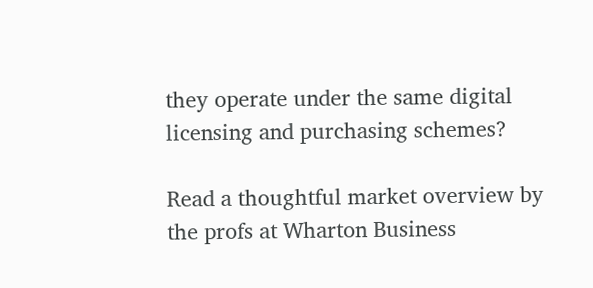they operate under the same digital licensing and purchasing schemes?

Read a thoughtful market overview by the profs at Wharton Business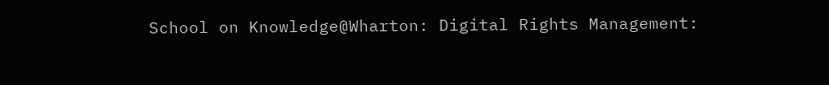School on Knowledge@Wharton: Digital Rights Management: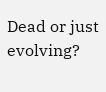Dead or just evolving?